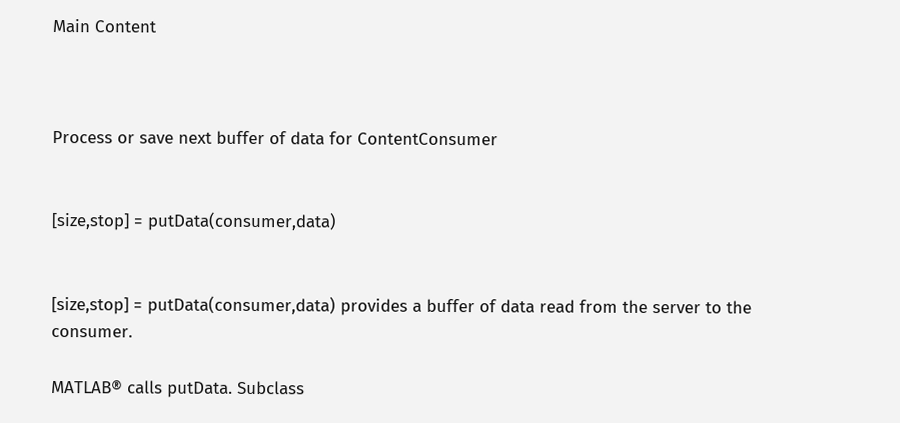Main Content



Process or save next buffer of data for ContentConsumer


[size,stop] = putData(consumer,data)


[size,stop] = putData(consumer,data) provides a buffer of data read from the server to the consumer.

MATLAB® calls putData. Subclass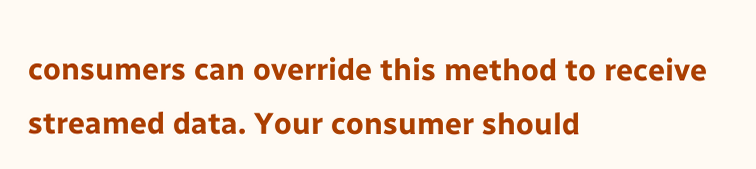consumers can override this method to receive streamed data. Your consumer should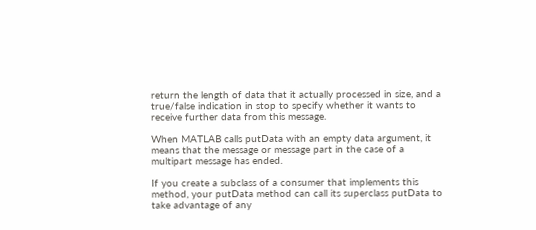return the length of data that it actually processed in size, and a true/false indication in stop to specify whether it wants to receive further data from this message.

When MATLAB calls putData with an empty data argument, it means that the message or message part in the case of a multipart message has ended.

If you create a subclass of a consumer that implements this method, your putData method can call its superclass putData to take advantage of any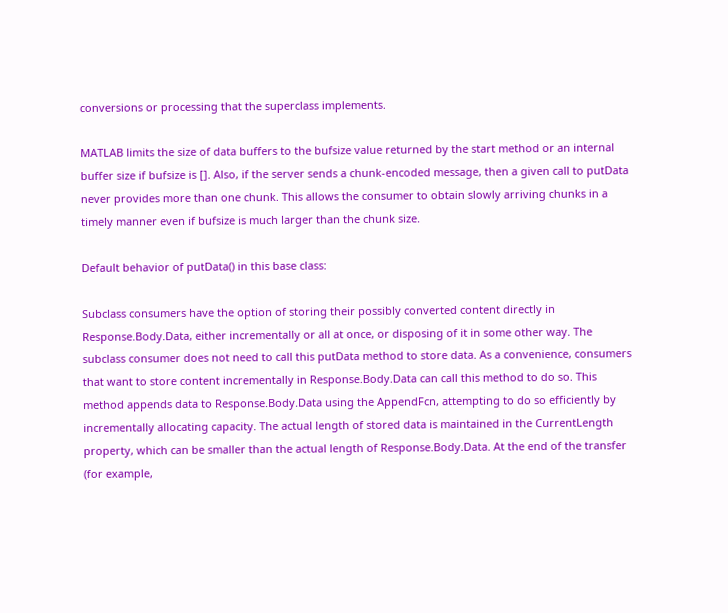conversions or processing that the superclass implements.

MATLAB limits the size of data buffers to the bufsize value returned by the start method or an internal buffer size if bufsize is []. Also, if the server sends a chunk-encoded message, then a given call to putData never provides more than one chunk. This allows the consumer to obtain slowly arriving chunks in a timely manner even if bufsize is much larger than the chunk size.

Default behavior of putData() in this base class:

Subclass consumers have the option of storing their possibly converted content directly in Response.Body.Data, either incrementally or all at once, or disposing of it in some other way. The subclass consumer does not need to call this putData method to store data. As a convenience, consumers that want to store content incrementally in Response.Body.Data can call this method to do so. This method appends data to Response.Body.Data using the AppendFcn, attempting to do so efficiently by incrementally allocating capacity. The actual length of stored data is maintained in the CurrentLength property, which can be smaller than the actual length of Response.Body.Data. At the end of the transfer (for example,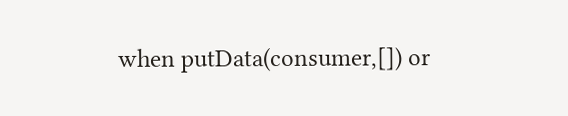when putData(consumer,[]) or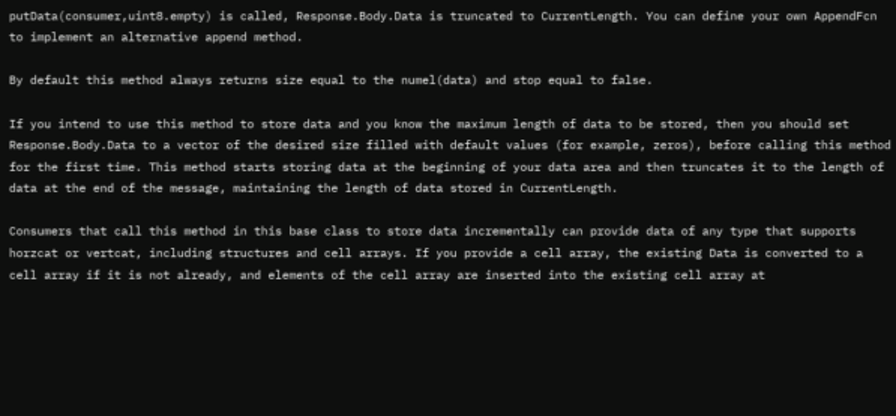putData(consumer,uint8.empty) is called, Response.Body.Data is truncated to CurrentLength. You can define your own AppendFcn to implement an alternative append method.

By default this method always returns size equal to the numel(data) and stop equal to false.

If you intend to use this method to store data and you know the maximum length of data to be stored, then you should set Response.Body.Data to a vector of the desired size filled with default values (for example, zeros), before calling this method for the first time. This method starts storing data at the beginning of your data area and then truncates it to the length of data at the end of the message, maintaining the length of data stored in CurrentLength.

Consumers that call this method in this base class to store data incrementally can provide data of any type that supports horzcat or vertcat, including structures and cell arrays. If you provide a cell array, the existing Data is converted to a cell array if it is not already, and elements of the cell array are inserted into the existing cell array at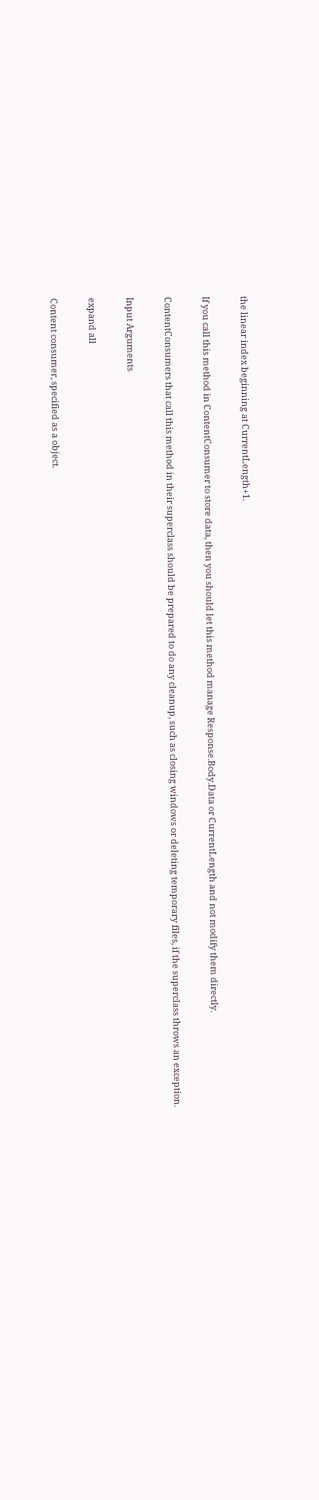the linear index beginning at CurrentLength+1.

If you call this method in ContentConsumer to store data, then you should let this method manage Response.Body.Data or CurrentLength and not modify them directly.

ContentConsumers that call this method in their superclass should be prepared to do any cleanup, such as closing windows or deleting temporary files, if the superclass throws an exception.

Input Arguments

expand all

Content consumer, specified as a object.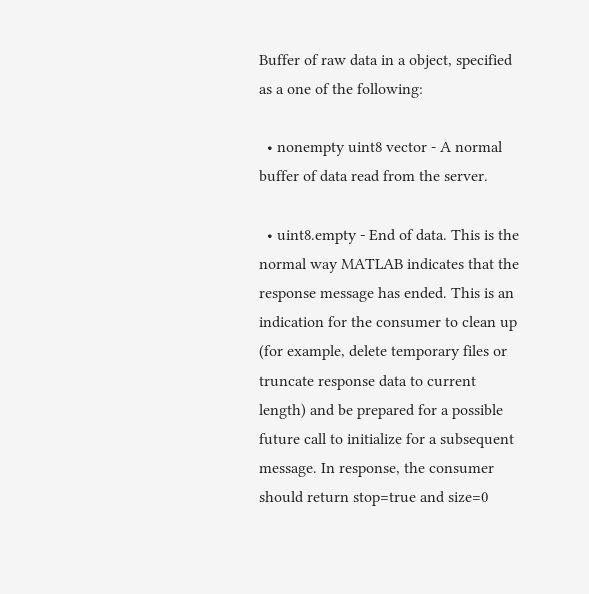Buffer of raw data in a object, specified as a one of the following:

  • nonempty uint8 vector - A normal buffer of data read from the server.

  • uint8.empty - End of data. This is the normal way MATLAB indicates that the response message has ended. This is an indication for the consumer to clean up (for example, delete temporary files or truncate response data to current length) and be prepared for a possible future call to initialize for a subsequent message. In response, the consumer should return stop=true and size=0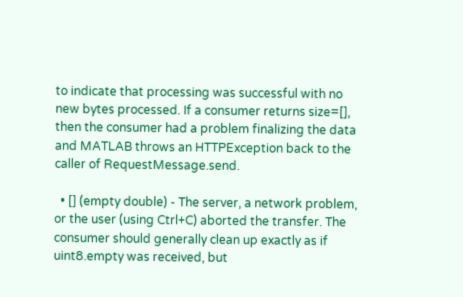to indicate that processing was successful with no new bytes processed. If a consumer returns size=[], then the consumer had a problem finalizing the data and MATLAB throws an HTTPException back to the caller of RequestMessage.send.

  • [] (empty double) - The server, a network problem, or the user (using Ctrl+C) aborted the transfer. The consumer should generally clean up exactly as if uint8.empty was received, but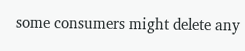some consumers might delete any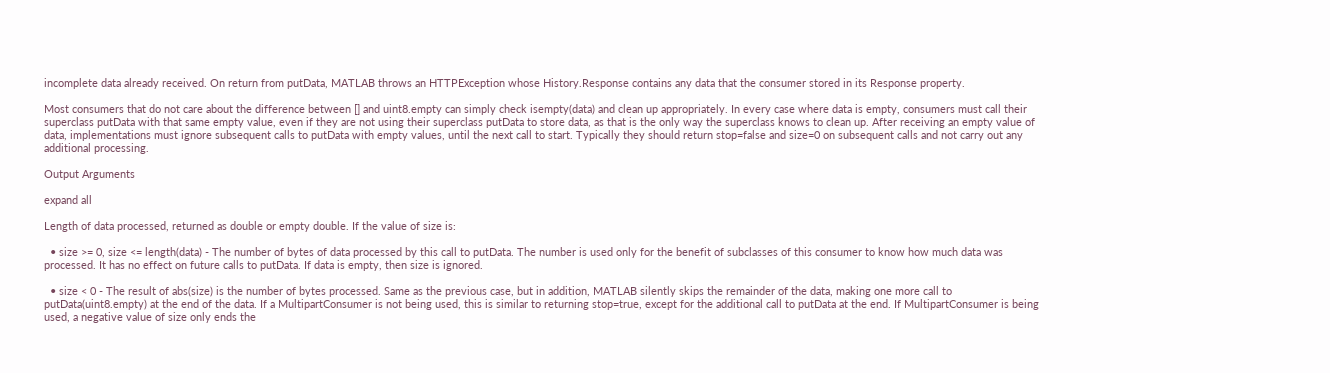incomplete data already received. On return from putData, MATLAB throws an HTTPException whose History.Response contains any data that the consumer stored in its Response property.

Most consumers that do not care about the difference between [] and uint8.empty can simply check isempty(data) and clean up appropriately. In every case where data is empty, consumers must call their superclass putData with that same empty value, even if they are not using their superclass putData to store data, as that is the only way the superclass knows to clean up. After receiving an empty value of data, implementations must ignore subsequent calls to putData with empty values, until the next call to start. Typically they should return stop=false and size=0 on subsequent calls and not carry out any additional processing.

Output Arguments

expand all

Length of data processed, returned as double or empty double. If the value of size is:

  • size >= 0, size <= length(data) - The number of bytes of data processed by this call to putData. The number is used only for the benefit of subclasses of this consumer to know how much data was processed. It has no effect on future calls to putData. If data is empty, then size is ignored.

  • size < 0 - The result of abs(size) is the number of bytes processed. Same as the previous case, but in addition, MATLAB silently skips the remainder of the data, making one more call to putData(uint8.empty) at the end of the data. If a MultipartConsumer is not being used, this is similar to returning stop=true, except for the additional call to putData at the end. If MultipartConsumer is being used, a negative value of size only ends the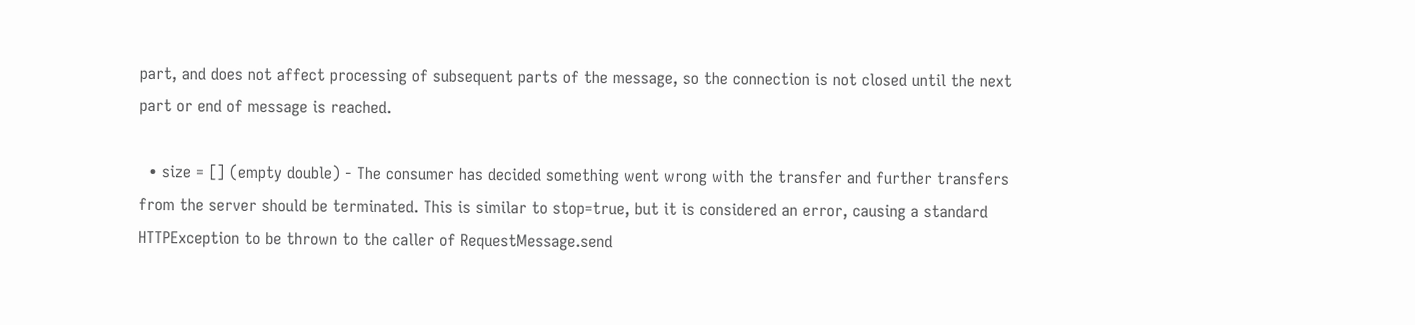part, and does not affect processing of subsequent parts of the message, so the connection is not closed until the next part or end of message is reached.

  • size = [] (empty double) - The consumer has decided something went wrong with the transfer and further transfers from the server should be terminated. This is similar to stop=true, but it is considered an error, causing a standard HTTPException to be thrown to the caller of RequestMessage.send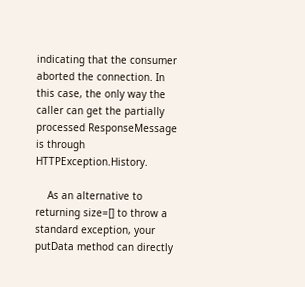indicating that the consumer aborted the connection. In this case, the only way the caller can get the partially processed ResponseMessage is through HTTPException.History.

    As an alternative to returning size=[] to throw a standard exception, your putData method can directly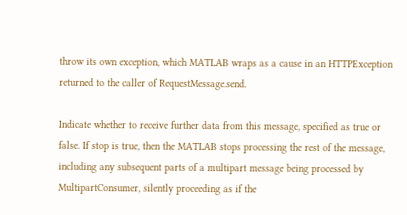throw its own exception, which MATLAB wraps as a cause in an HTTPException returned to the caller of RequestMessage.send.

Indicate whether to receive further data from this message, specified as true or false. If stop is true, then the MATLAB stops processing the rest of the message, including any subsequent parts of a multipart message being processed by MultipartConsumer, silently proceeding as if the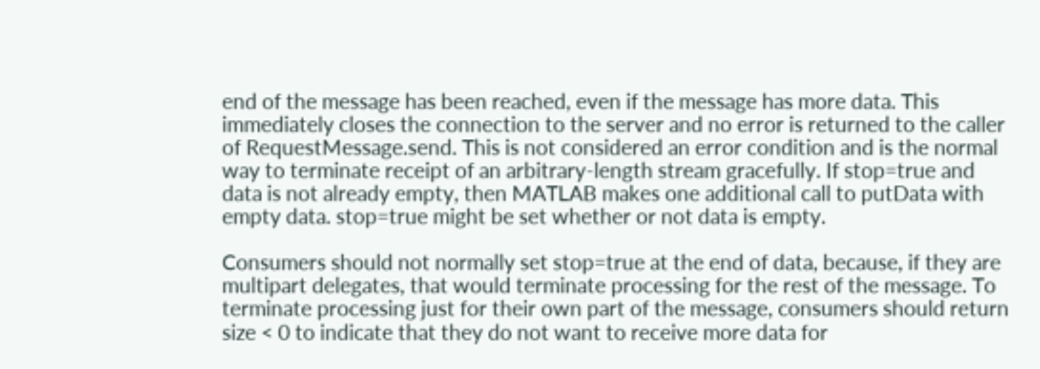end of the message has been reached, even if the message has more data. This immediately closes the connection to the server and no error is returned to the caller of RequestMessage.send. This is not considered an error condition and is the normal way to terminate receipt of an arbitrary-length stream gracefully. If stop=true and data is not already empty, then MATLAB makes one additional call to putData with empty data. stop=true might be set whether or not data is empty.

Consumers should not normally set stop=true at the end of data, because, if they are multipart delegates, that would terminate processing for the rest of the message. To terminate processing just for their own part of the message, consumers should return size < 0 to indicate that they do not want to receive more data for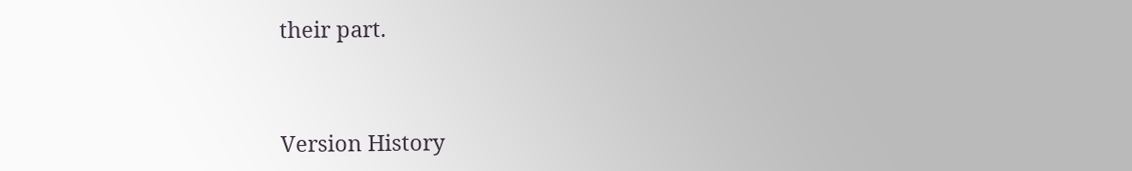their part.



Version History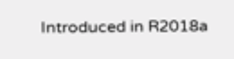Introduced in R2018a